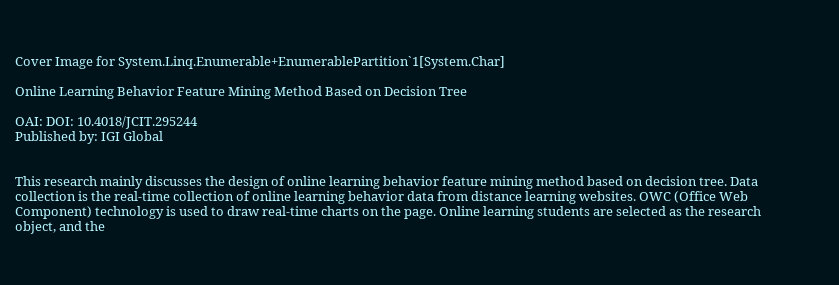Cover Image for System.Linq.Enumerable+EnumerablePartition`1[System.Char]

Online Learning Behavior Feature Mining Method Based on Decision Tree

OAI: DOI: 10.4018/JCIT.295244
Published by: IGI Global


This research mainly discusses the design of online learning behavior feature mining method based on decision tree. Data collection is the real-time collection of online learning behavior data from distance learning websites. OWC (Office Web Component) technology is used to draw real-time charts on the page. Online learning students are selected as the research object, and the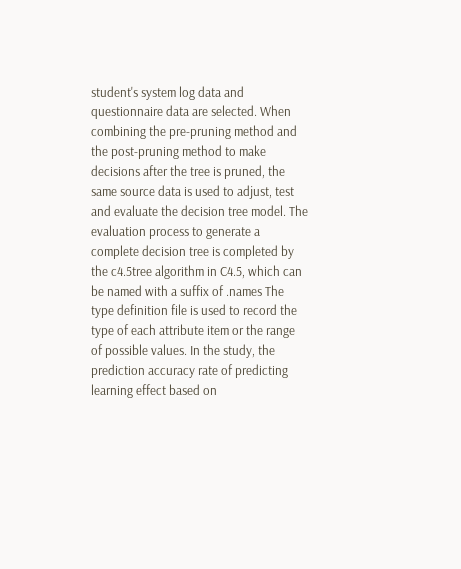student's system log data and questionnaire data are selected. When combining the pre-pruning method and the post-pruning method to make decisions after the tree is pruned, the same source data is used to adjust, test and evaluate the decision tree model. The evaluation process to generate a complete decision tree is completed by the c4.5tree algorithm in C4.5, which can be named with a suffix of .names The type definition file is used to record the type of each attribute item or the range of possible values. In the study, the prediction accuracy rate of predicting learning effect based on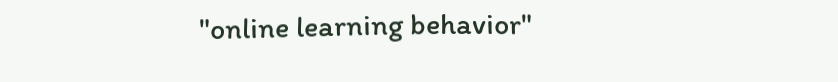"online learning behavior"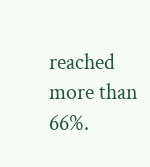reached more than 66%.